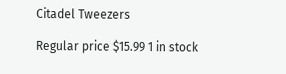Citadel Tweezers

Regular price $15.99 1 in stock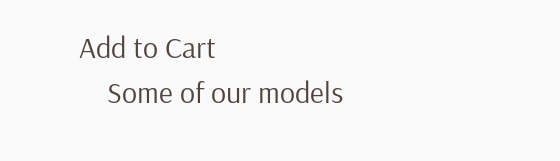Add to Cart
    Some of our models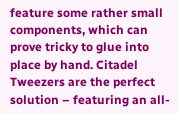feature some rather small components, which can prove tricky to glue into place by hand. Citadel Tweezers are the perfect solution – featuring an all-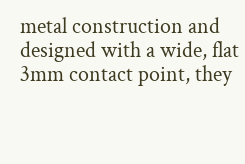metal construction and designed with a wide, flat 3mm contact point, they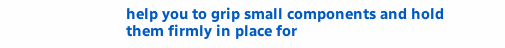help you to grip small components and hold them firmly in place for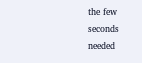the few seconds needed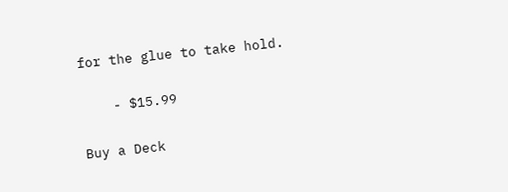for the glue to take hold.

    - $15.99

Buy a Deck